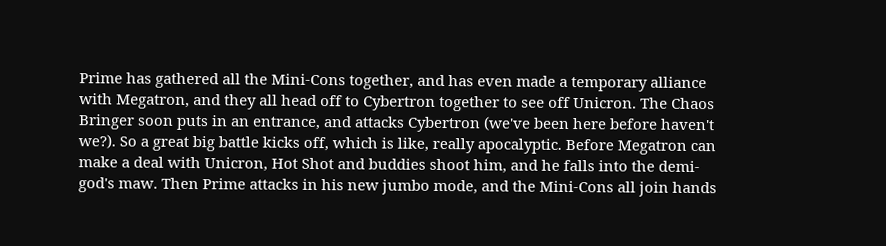Prime has gathered all the Mini-Cons together, and has even made a temporary alliance with Megatron, and they all head off to Cybertron together to see off Unicron. The Chaos Bringer soon puts in an entrance, and attacks Cybertron (we've been here before haven't we?). So a great big battle kicks off, which is like, really apocalyptic. Before Megatron can make a deal with Unicron, Hot Shot and buddies shoot him, and he falls into the demi-god's maw. Then Prime attacks in his new jumbo mode, and the Mini-Cons all join hands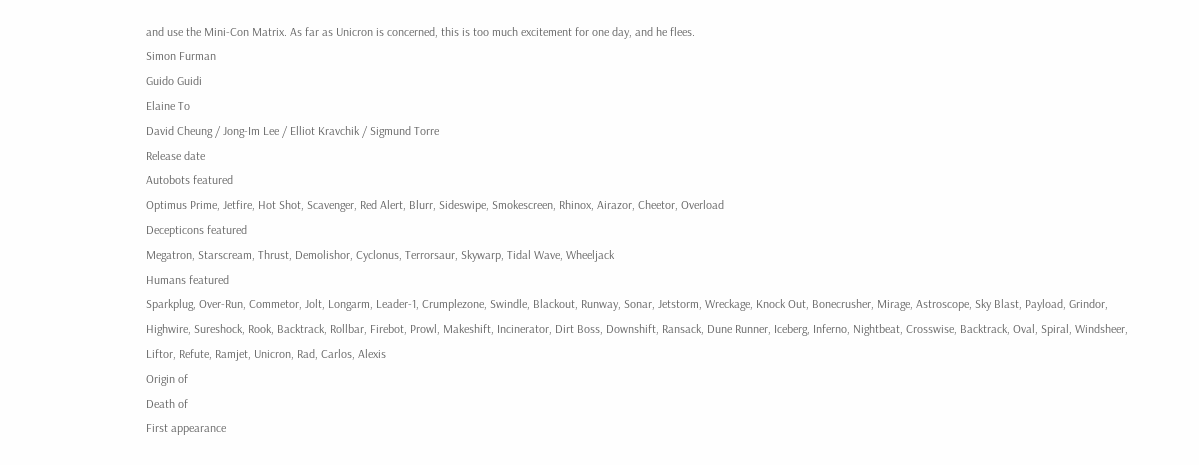and use the Mini-Con Matrix. As far as Unicron is concerned, this is too much excitement for one day, and he flees.
Simon Furman
Guido Guidi
Elaine To
David Cheung / Jong-Im Lee / Elliot Kravchik / Sigmund Torre
Release date
Autobots featured
Optimus Prime, Jetfire, Hot Shot, Scavenger, Red Alert, Blurr, Sideswipe, Smokescreen, Rhinox, Airazor, Cheetor, Overload
Decepticons featured
Megatron, Starscream, Thrust, Demolishor, Cyclonus, Terrorsaur, Skywarp, Tidal Wave, Wheeljack
Humans featured
Sparkplug, Over-Run, Commetor, Jolt, Longarm, Leader-1, Crumplezone, Swindle, Blackout, Runway, Sonar, Jetstorm, Wreckage, Knock Out, Bonecrusher, Mirage, Astroscope, Sky Blast, Payload, Grindor, Highwire, Sureshock, Rook, Backtrack, Rollbar, Firebot, Prowl, Makeshift, Incinerator, Dirt Boss, Downshift, Ransack, Dune Runner, Iceberg, Inferno, Nightbeat, Crosswise, Backtrack, Oval, Spiral, Windsheer, Liftor, Refute, Ramjet, Unicron, Rad, Carlos, Alexis
Origin of
Death of
First appearance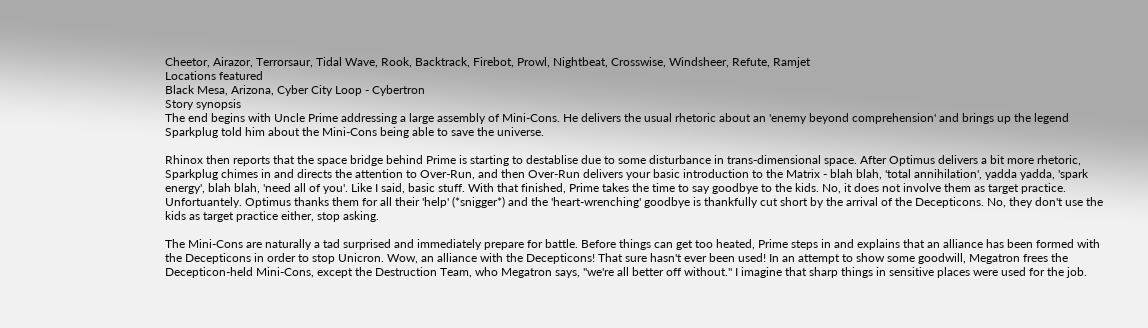Cheetor, Airazor, Terrorsaur, Tidal Wave, Rook, Backtrack, Firebot, Prowl, Nightbeat, Crosswise, Windsheer, Refute, Ramjet
Locations featured
Black Mesa, Arizona, Cyber City Loop - Cybertron
Story synopsis
The end begins with Uncle Prime addressing a large assembly of Mini-Cons. He delivers the usual rhetoric about an 'enemy beyond comprehension' and brings up the legend Sparkplug told him about the Mini-Cons being able to save the universe.

Rhinox then reports that the space bridge behind Prime is starting to destablise due to some disturbance in trans-dimensional space. After Optimus delivers a bit more rhetoric, Sparkplug chimes in and directs the attention to Over-Run, and then Over-Run delivers your basic introduction to the Matrix - blah blah, 'total annihilation', yadda yadda, 'spark energy', blah blah, 'need all of you'. Like I said, basic stuff. With that finished, Prime takes the time to say goodbye to the kids. No, it does not involve them as target practice. Unfortuantely. Optimus thanks them for all their 'help' (*snigger*) and the 'heart-wrenching' goodbye is thankfully cut short by the arrival of the Decepticons. No, they don't use the kids as target practice either, stop asking.

The Mini-Cons are naturally a tad surprised and immediately prepare for battle. Before things can get too heated, Prime steps in and explains that an alliance has been formed with the Decepticons in order to stop Unicron. Wow, an alliance with the Decepticons! That sure hasn't ever been used! In an attempt to show some goodwill, Megatron frees the Decepticon-held Mini-Cons, except the Destruction Team, who Megatron says, "we're all better off without." I imagine that sharp things in sensitive places were used for the job.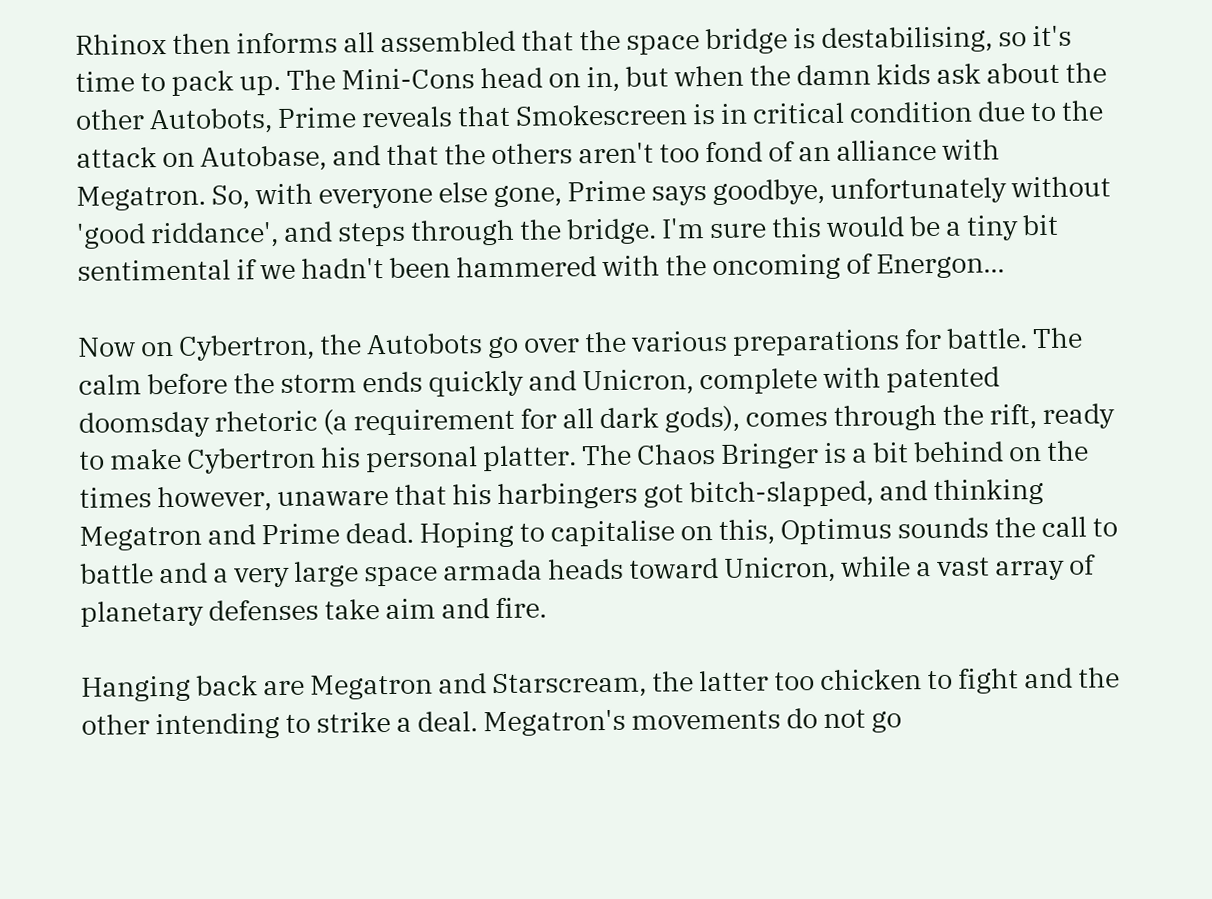Rhinox then informs all assembled that the space bridge is destabilising, so it's time to pack up. The Mini-Cons head on in, but when the damn kids ask about the other Autobots, Prime reveals that Smokescreen is in critical condition due to the attack on Autobase, and that the others aren't too fond of an alliance with Megatron. So, with everyone else gone, Prime says goodbye, unfortunately without 'good riddance', and steps through the bridge. I'm sure this would be a tiny bit sentimental if we hadn't been hammered with the oncoming of Energon...

Now on Cybertron, the Autobots go over the various preparations for battle. The calm before the storm ends quickly and Unicron, complete with patented doomsday rhetoric (a requirement for all dark gods), comes through the rift, ready to make Cybertron his personal platter. The Chaos Bringer is a bit behind on the times however, unaware that his harbingers got bitch-slapped, and thinking Megatron and Prime dead. Hoping to capitalise on this, Optimus sounds the call to battle and a very large space armada heads toward Unicron, while a vast array of planetary defenses take aim and fire.

Hanging back are Megatron and Starscream, the latter too chicken to fight and the other intending to strike a deal. Megatron's movements do not go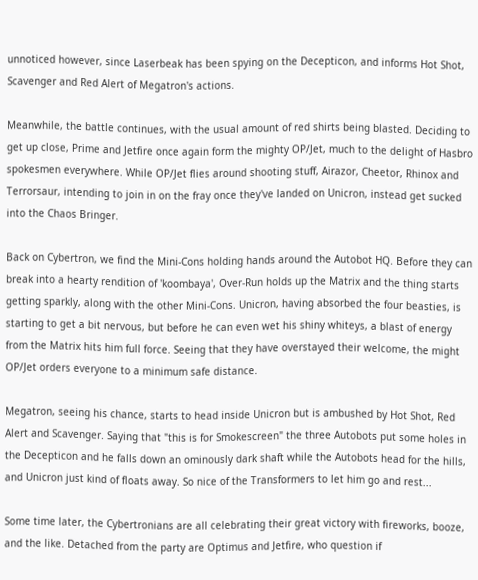unnoticed however, since Laserbeak has been spying on the Decepticon, and informs Hot Shot, Scavenger and Red Alert of Megatron's actions.

Meanwhile, the battle continues, with the usual amount of red shirts being blasted. Deciding to get up close, Prime and Jetfire once again form the mighty OP/Jet, much to the delight of Hasbro spokesmen everywhere. While OP/Jet flies around shooting stuff, Airazor, Cheetor, Rhinox and Terrorsaur, intending to join in on the fray once they've landed on Unicron, instead get sucked into the Chaos Bringer.

Back on Cybertron, we find the Mini-Cons holding hands around the Autobot HQ. Before they can break into a hearty rendition of 'koombaya', Over-Run holds up the Matrix and the thing starts getting sparkly, along with the other Mini-Cons. Unicron, having absorbed the four beasties, is starting to get a bit nervous, but before he can even wet his shiny whiteys, a blast of energy from the Matrix hits him full force. Seeing that they have overstayed their welcome, the might OP/Jet orders everyone to a minimum safe distance.

Megatron, seeing his chance, starts to head inside Unicron but is ambushed by Hot Shot, Red Alert and Scavenger. Saying that "this is for Smokescreen" the three Autobots put some holes in the Decepticon and he falls down an ominously dark shaft while the Autobots head for the hills, and Unicron just kind of floats away. So nice of the Transformers to let him go and rest...

Some time later, the Cybertronians are all celebrating their great victory with fireworks, booze, and the like. Detached from the party are Optimus and Jetfire, who question if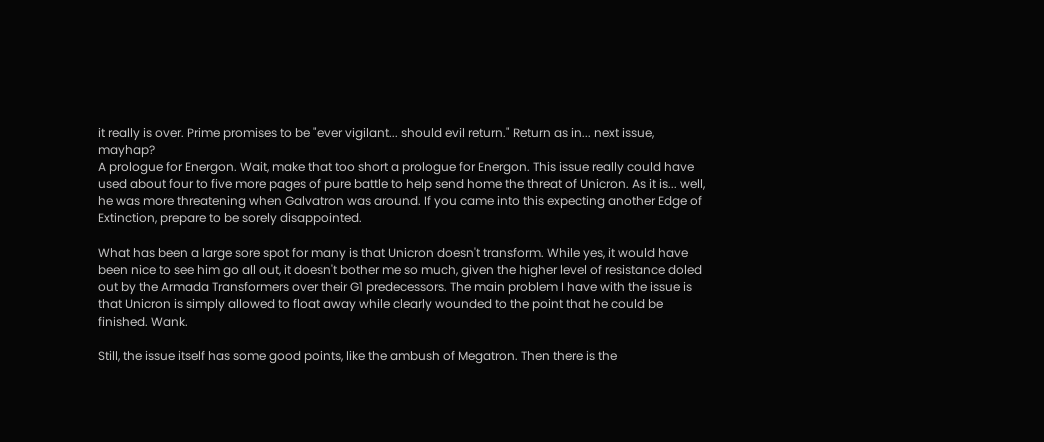it really is over. Prime promises to be "ever vigilant... should evil return." Return as in... next issue, mayhap?
A prologue for Energon. Wait, make that too short a prologue for Energon. This issue really could have used about four to five more pages of pure battle to help send home the threat of Unicron. As it is... well, he was more threatening when Galvatron was around. If you came into this expecting another Edge of Extinction, prepare to be sorely disappointed.

What has been a large sore spot for many is that Unicron doesn't transform. While yes, it would have been nice to see him go all out, it doesn't bother me so much, given the higher level of resistance doled out by the Armada Transformers over their G1 predecessors. The main problem I have with the issue is that Unicron is simply allowed to float away while clearly wounded to the point that he could be finished. Wank.

Still, the issue itself has some good points, like the ambush of Megatron. Then there is the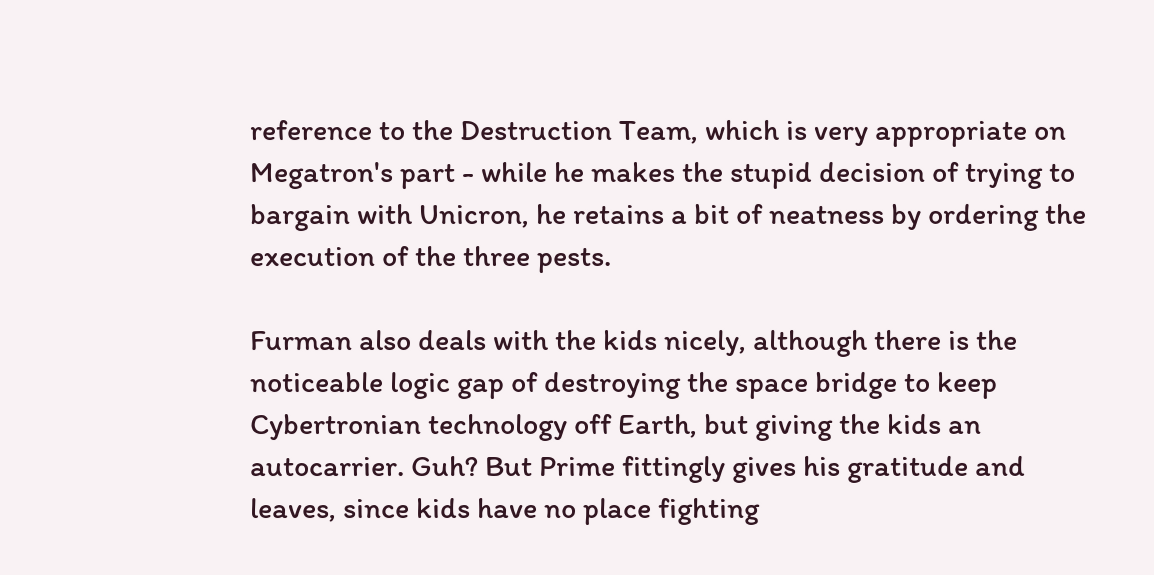reference to the Destruction Team, which is very appropriate on Megatron's part - while he makes the stupid decision of trying to bargain with Unicron, he retains a bit of neatness by ordering the execution of the three pests.

Furman also deals with the kids nicely, although there is the noticeable logic gap of destroying the space bridge to keep Cybertronian technology off Earth, but giving the kids an autocarrier. Guh? But Prime fittingly gives his gratitude and leaves, since kids have no place fighting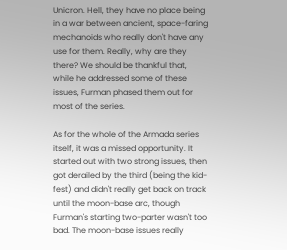Unicron. Hell, they have no place being in a war between ancient, space-faring mechanoids who really don't have any use for them. Really, why are they there? We should be thankful that, while he addressed some of these issues, Furman phased them out for most of the series.

As for the whole of the Armada series itself, it was a missed opportunity. It started out with two strong issues, then got derailed by the third (being the kid-fest) and didn't really get back on track until the moon-base arc, though Furman's starting two-parter wasn't too bad. The moon-base issues really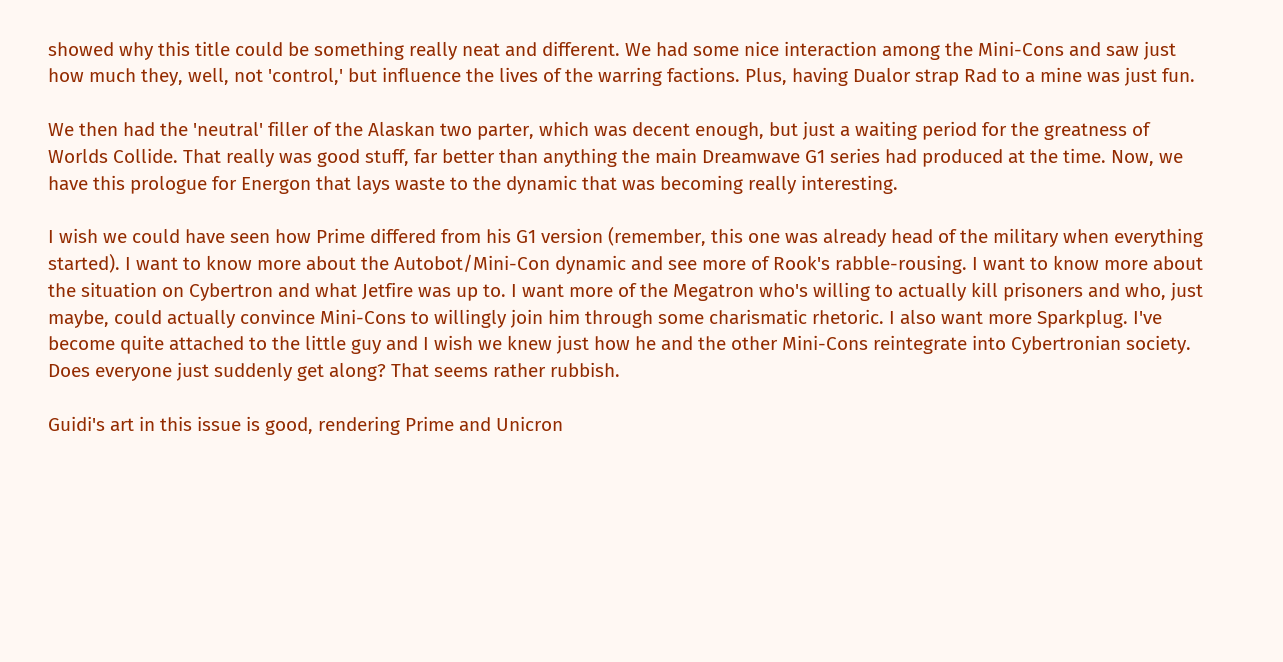showed why this title could be something really neat and different. We had some nice interaction among the Mini-Cons and saw just how much they, well, not 'control,' but influence the lives of the warring factions. Plus, having Dualor strap Rad to a mine was just fun.

We then had the 'neutral' filler of the Alaskan two parter, which was decent enough, but just a waiting period for the greatness of Worlds Collide. That really was good stuff, far better than anything the main Dreamwave G1 series had produced at the time. Now, we have this prologue for Energon that lays waste to the dynamic that was becoming really interesting.

I wish we could have seen how Prime differed from his G1 version (remember, this one was already head of the military when everything started). I want to know more about the Autobot/Mini-Con dynamic and see more of Rook's rabble-rousing. I want to know more about the situation on Cybertron and what Jetfire was up to. I want more of the Megatron who's willing to actually kill prisoners and who, just maybe, could actually convince Mini-Cons to willingly join him through some charismatic rhetoric. I also want more Sparkplug. I've become quite attached to the little guy and I wish we knew just how he and the other Mini-Cons reintegrate into Cybertronian society. Does everyone just suddenly get along? That seems rather rubbish.

Guidi's art in this issue is good, rendering Prime and Unicron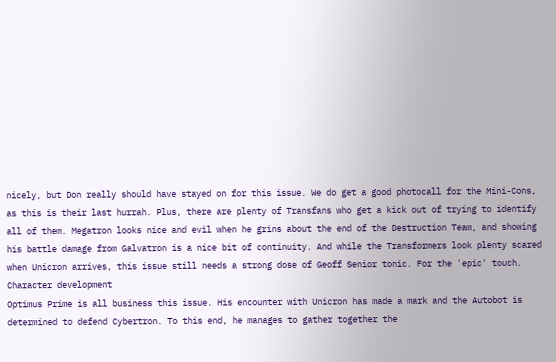nicely, but Don really should have stayed on for this issue. We do get a good photocall for the Mini-Cons, as this is their last hurrah. Plus, there are plenty of Transfans who get a kick out of trying to identify all of them. Megatron looks nice and evil when he grins about the end of the Destruction Team, and showing his battle damage from Galvatron is a nice bit of continuity. And while the Transformers look plenty scared when Unicron arrives, this issue still needs a strong dose of Geoff Senior tonic. For the 'epic' touch.
Character development
Optimus Prime is all business this issue. His encounter with Unicron has made a mark and the Autobot is determined to defend Cybertron. To this end, he manages to gather together the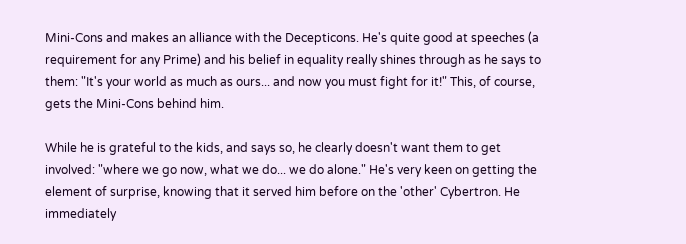Mini-Cons and makes an alliance with the Decepticons. He's quite good at speeches (a requirement for any Prime) and his belief in equality really shines through as he says to them: "It's your world as much as ours... and now you must fight for it!" This, of course, gets the Mini-Cons behind him.

While he is grateful to the kids, and says so, he clearly doesn't want them to get involved: "where we go now, what we do... we do alone." He's very keen on getting the element of surprise, knowing that it served him before on the 'other' Cybertron. He immediately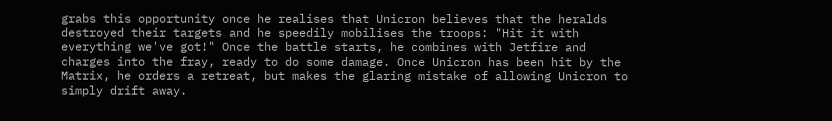grabs this opportunity once he realises that Unicron believes that the heralds destroyed their targets and he speedily mobilises the troops: "Hit it with everything we've got!" Once the battle starts, he combines with Jetfire and charges into the fray, ready to do some damage. Once Unicron has been hit by the Matrix, he orders a retreat, but makes the glaring mistake of allowing Unicron to simply drift away.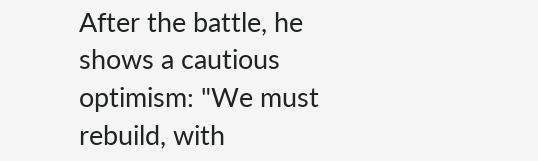After the battle, he shows a cautious optimism: "We must rebuild, with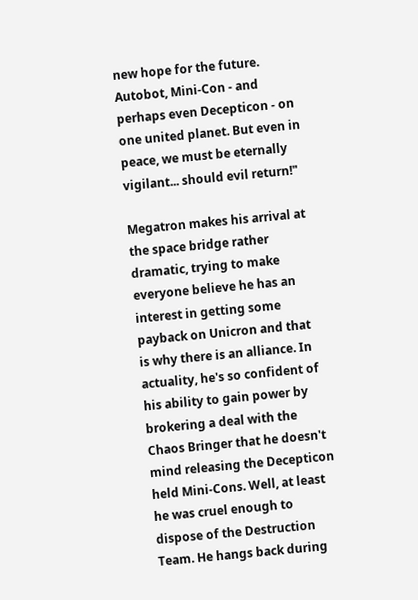new hope for the future. Autobot, Mini-Con - and perhaps even Decepticon - on one united planet. But even in peace, we must be eternally vigilant... should evil return!"

Megatron makes his arrival at the space bridge rather dramatic, trying to make everyone believe he has an interest in getting some payback on Unicron and that is why there is an alliance. In actuality, he's so confident of his ability to gain power by brokering a deal with the Chaos Bringer that he doesn't mind releasing the Decepticon held Mini-Cons. Well, at least he was cruel enough to dispose of the Destruction Team. He hangs back during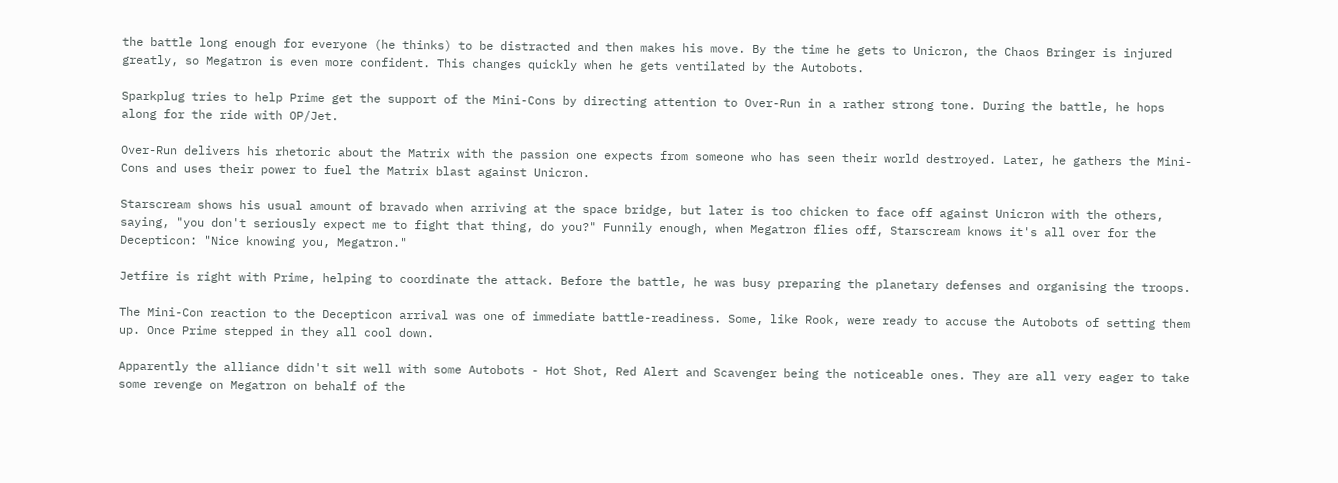the battle long enough for everyone (he thinks) to be distracted and then makes his move. By the time he gets to Unicron, the Chaos Bringer is injured greatly, so Megatron is even more confident. This changes quickly when he gets ventilated by the Autobots.

Sparkplug tries to help Prime get the support of the Mini-Cons by directing attention to Over-Run in a rather strong tone. During the battle, he hops along for the ride with OP/Jet.

Over-Run delivers his rhetoric about the Matrix with the passion one expects from someone who has seen their world destroyed. Later, he gathers the Mini-Cons and uses their power to fuel the Matrix blast against Unicron.

Starscream shows his usual amount of bravado when arriving at the space bridge, but later is too chicken to face off against Unicron with the others, saying, "you don't seriously expect me to fight that thing, do you?" Funnily enough, when Megatron flies off, Starscream knows it's all over for the Decepticon: "Nice knowing you, Megatron."

Jetfire is right with Prime, helping to coordinate the attack. Before the battle, he was busy preparing the planetary defenses and organising the troops.

The Mini-Con reaction to the Decepticon arrival was one of immediate battle-readiness. Some, like Rook, were ready to accuse the Autobots of setting them up. Once Prime stepped in they all cool down.

Apparently the alliance didn't sit well with some Autobots - Hot Shot, Red Alert and Scavenger being the noticeable ones. They are all very eager to take some revenge on Megatron on behalf of the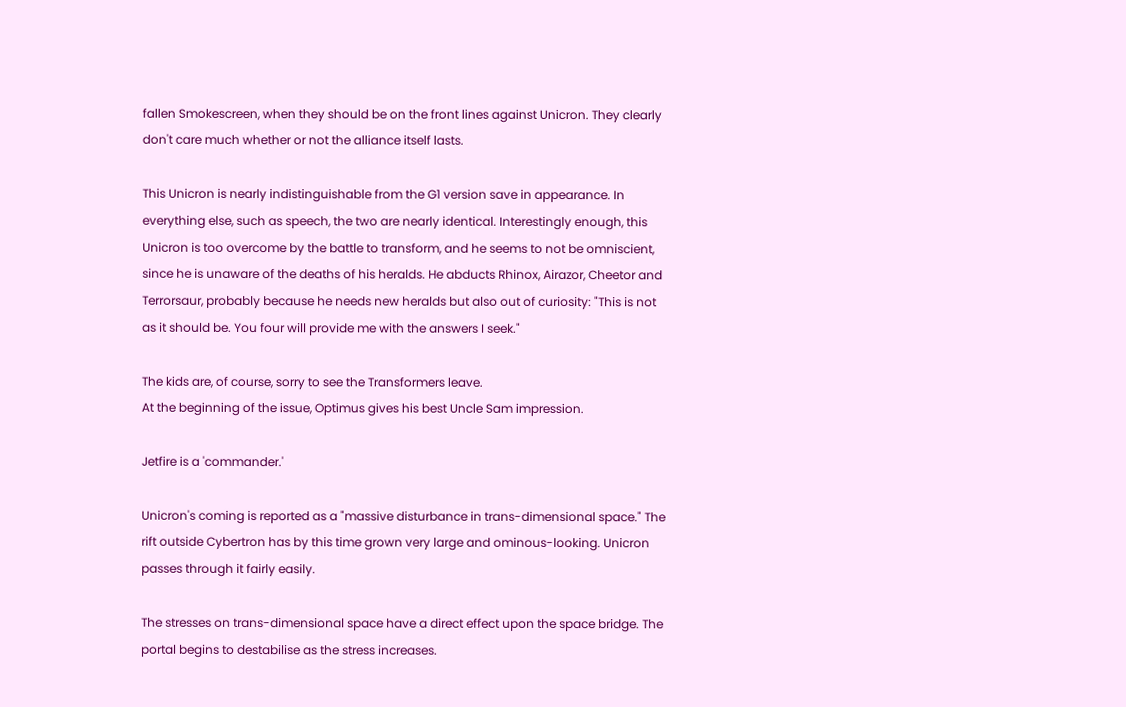fallen Smokescreen, when they should be on the front lines against Unicron. They clearly don't care much whether or not the alliance itself lasts.

This Unicron is nearly indistinguishable from the G1 version save in appearance. In everything else, such as speech, the two are nearly identical. Interestingly enough, this Unicron is too overcome by the battle to transform, and he seems to not be omniscient, since he is unaware of the deaths of his heralds. He abducts Rhinox, Airazor, Cheetor and Terrorsaur, probably because he needs new heralds but also out of curiosity: "This is not as it should be. You four will provide me with the answers I seek."

The kids are, of course, sorry to see the Transformers leave.
At the beginning of the issue, Optimus gives his best Uncle Sam impression.

Jetfire is a 'commander.'

Unicron's coming is reported as a "massive disturbance in trans-dimensional space." The rift outside Cybertron has by this time grown very large and ominous-looking. Unicron passes through it fairly easily.

The stresses on trans-dimensional space have a direct effect upon the space bridge. The portal begins to destabilise as the stress increases.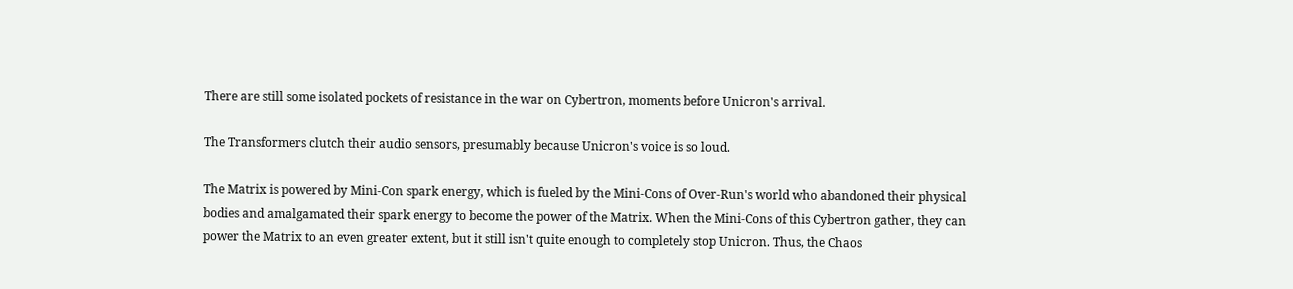There are still some isolated pockets of resistance in the war on Cybertron, moments before Unicron's arrival.

The Transformers clutch their audio sensors, presumably because Unicron's voice is so loud.

The Matrix is powered by Mini-Con spark energy, which is fueled by the Mini-Cons of Over-Run's world who abandoned their physical bodies and amalgamated their spark energy to become the power of the Matrix. When the Mini-Cons of this Cybertron gather, they can power the Matrix to an even greater extent, but it still isn't quite enough to completely stop Unicron. Thus, the Chaos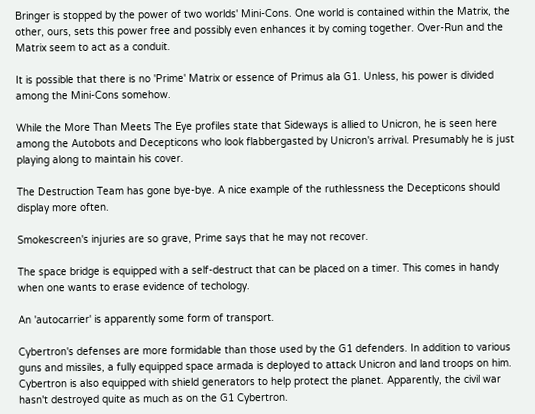Bringer is stopped by the power of two worlds' Mini-Cons. One world is contained within the Matrix, the other, ours, sets this power free and possibly even enhances it by coming together. Over-Run and the Matrix seem to act as a conduit.

It is possible that there is no 'Prime' Matrix or essence of Primus ala G1. Unless, his power is divided among the Mini-Cons somehow.

While the More Than Meets The Eye profiles state that Sideways is allied to Unicron, he is seen here among the Autobots and Decepticons who look flabbergasted by Unicron's arrival. Presumably he is just playing along to maintain his cover.

The Destruction Team has gone bye-bye. A nice example of the ruthlessness the Decepticons should display more often.

Smokescreen's injuries are so grave, Prime says that he may not recover.

The space bridge is equipped with a self-destruct that can be placed on a timer. This comes in handy when one wants to erase evidence of techology.

An 'autocarrier' is apparently some form of transport.

Cybertron's defenses are more formidable than those used by the G1 defenders. In addition to various guns and missiles, a fully equipped space armada is deployed to attack Unicron and land troops on him. Cybertron is also equipped with shield generators to help protect the planet. Apparently, the civil war hasn't destroyed quite as much as on the G1 Cybertron.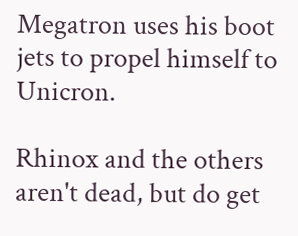Megatron uses his boot jets to propel himself to Unicron.

Rhinox and the others aren't dead, but do get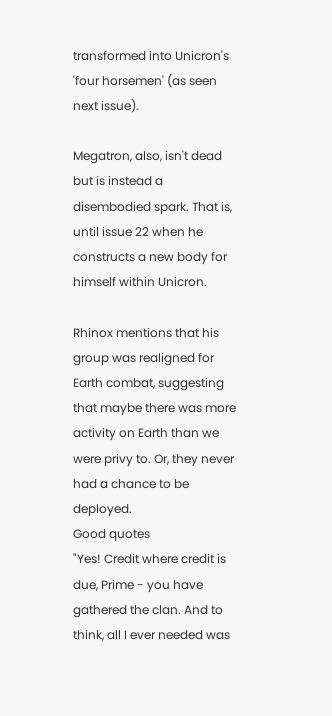transformed into Unicron's 'four horsemen' (as seen next issue).

Megatron, also, isn't dead but is instead a disembodied spark. That is, until issue 22 when he constructs a new body for himself within Unicron.

Rhinox mentions that his group was realigned for Earth combat, suggesting that maybe there was more activity on Earth than we were privy to. Or, they never had a chance to be deployed.
Good quotes
"Yes! Credit where credit is due, Prime - you have gathered the clan. And to think, all I ever needed was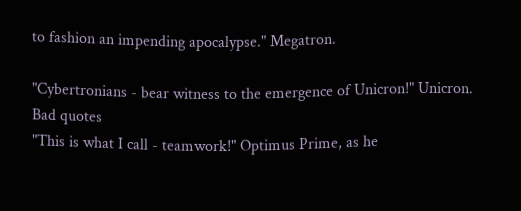to fashion an impending apocalypse." Megatron.

"Cybertronians - bear witness to the emergence of Unicron!" Unicron.
Bad quotes
"This is what I call - teamwork!" Optimus Prime, as he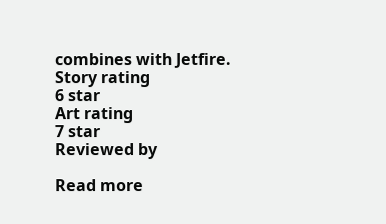combines with Jetfire.
Story rating
6 star
Art rating
7 star
Reviewed by

Read more